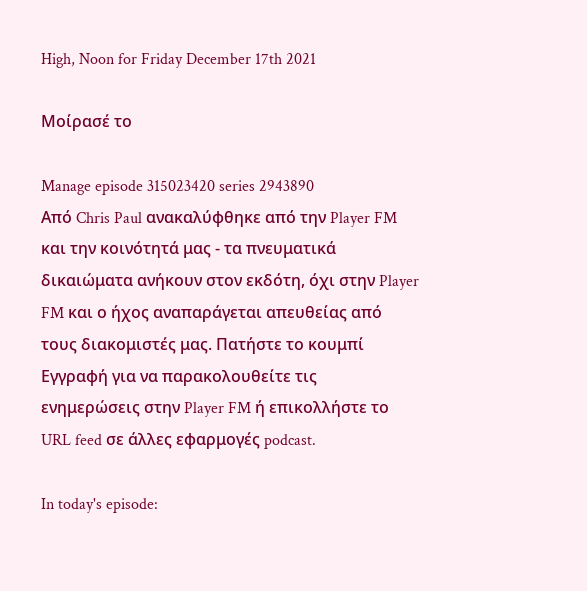High, Noon for Friday December 17th 2021

Μοίρασέ το

Manage episode 315023420 series 2943890
Από Chris Paul ανακαλύφθηκε από την Player FM και την κοινότητά μας - τα πνευματικά δικαιώματα ανήκουν στον εκδότη, όχι στην Player FM και ο ήχος αναπαράγεται απευθείας από τους διακομιστές μας. Πατήστε το κουμπί Εγγραφή για να παρακολουθείτε τις ενημερώσεις στην Player FM ή επικολλήστε το URL feed σε άλλες εφαρμογές podcast.

In today's episode: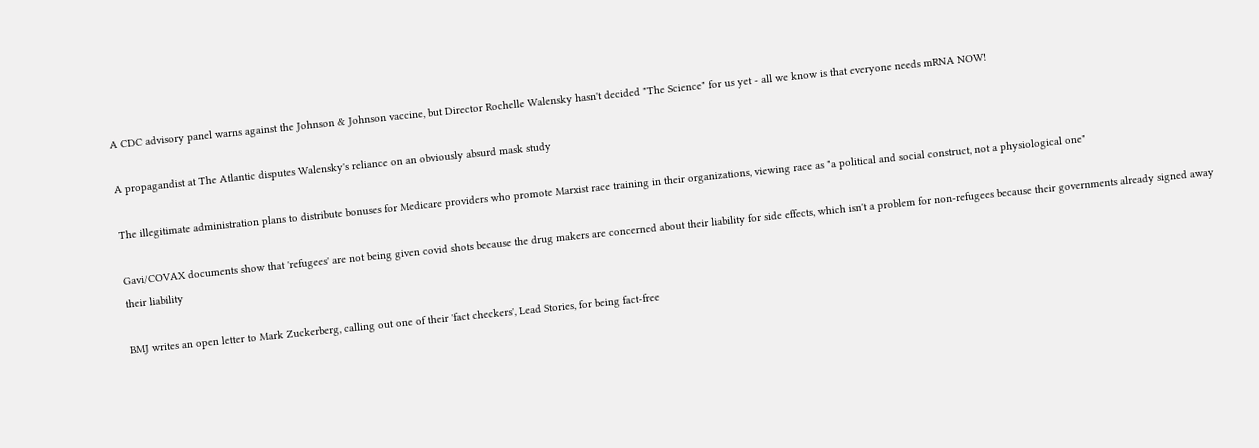A CDC advisory panel warns against the Johnson & Johnson vaccine, but Director Rochelle Walensky hasn't decided "The Science" for us yet - all we know is that everyone needs mRNA NOW!

A propagandist at The Atlantic disputes Walensky's reliance on an obviously absurd mask study

The illegitimate administration plans to distribute bonuses for Medicare providers who promote Marxist race training in their organizations, viewing race as "a political and social construct, not a physiological one"

Gavi/COVAX documents show that 'refugees' are not being given covid shots because the drug makers are concerned about their liability for side effects, which isn't a problem for non-refugees because their governments already signed away their liability

BMJ writes an open letter to Mark Zuckerberg, calling out one of their 'fact checkers', Lead Stories, for being fact-free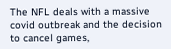The NFL deals with a massive covid outbreak and the decision to cancel games,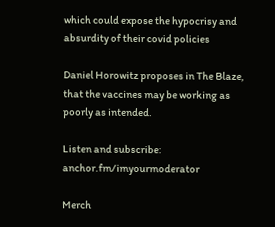which could expose the hypocrisy and absurdity of their covid policies

Daniel Horowitz proposes in The Blaze, that the vaccines may be working as poorly as intended.

Listen and subscribe: anchor.fm/imyourmoderator

Merch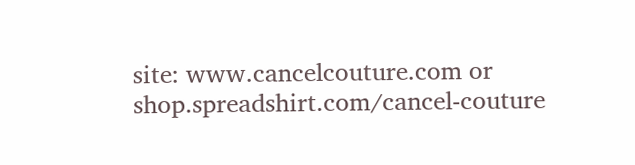site: www.cancelcouture.com or shop.spreadshirt.com/cancel-couture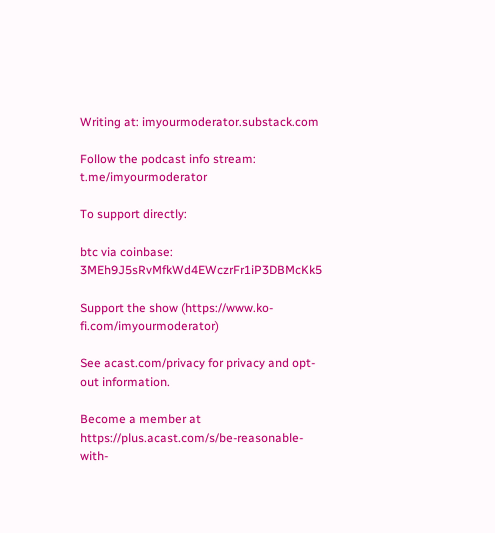Writing at: imyourmoderator.substack.com

Follow the podcast info stream: t.me/imyourmoderator

To support directly:

btc via coinbase: 3MEh9J5sRvMfkWd4EWczrFr1iP3DBMcKk5

Support the show (https://www.ko-fi.com/imyourmoderator)

See acast.com/privacy for privacy and opt-out information.

Become a member at https://plus.acast.com/s/be-reasonable-with-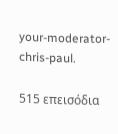your-moderator-chris-paul.

515 επεισόδια